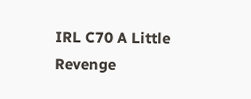IRL C70 A Little Revenge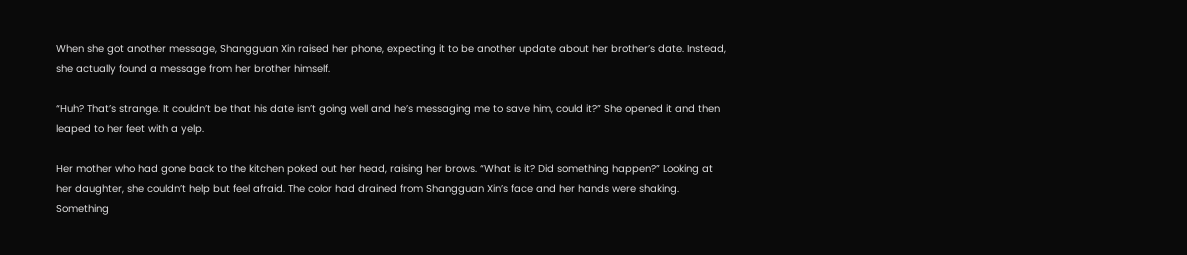When she got another message, Shangguan Xin raised her phone, expecting it to be another update about her brother’s date. Instead, she actually found a message from her brother himself.

“Huh? That’s strange. It couldn’t be that his date isn’t going well and he’s messaging me to save him, could it?” She opened it and then leaped to her feet with a yelp.

Her mother who had gone back to the kitchen poked out her head, raising her brows. “What is it? Did something happen?” Looking at her daughter, she couldn’t help but feel afraid. The color had drained from Shangguan Xin’s face and her hands were shaking. Something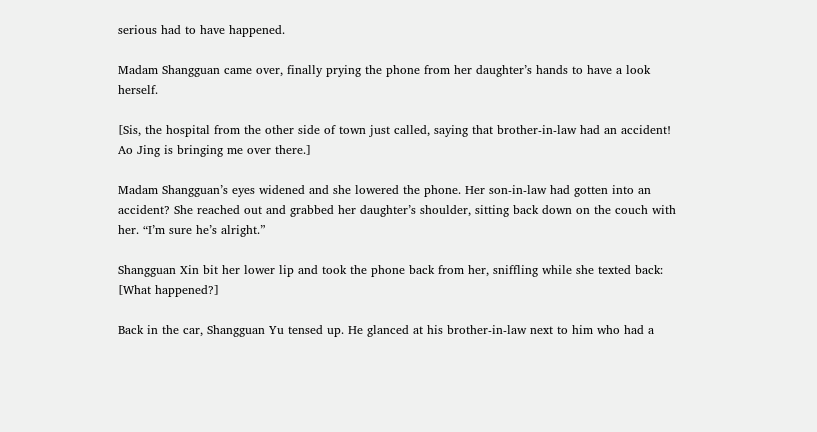serious had to have happened.

Madam Shangguan came over, finally prying the phone from her daughter’s hands to have a look herself.

[Sis, the hospital from the other side of town just called, saying that brother-in-law had an accident! Ao Jing is bringing me over there.]

Madam Shangguan’s eyes widened and she lowered the phone. Her son-in-law had gotten into an accident? She reached out and grabbed her daughter’s shoulder, sitting back down on the couch with her. “I’m sure he’s alright.”

Shangguan Xin bit her lower lip and took the phone back from her, sniffling while she texted back: [What happened?]

Back in the car, Shangguan Yu tensed up. He glanced at his brother-in-law next to him who had a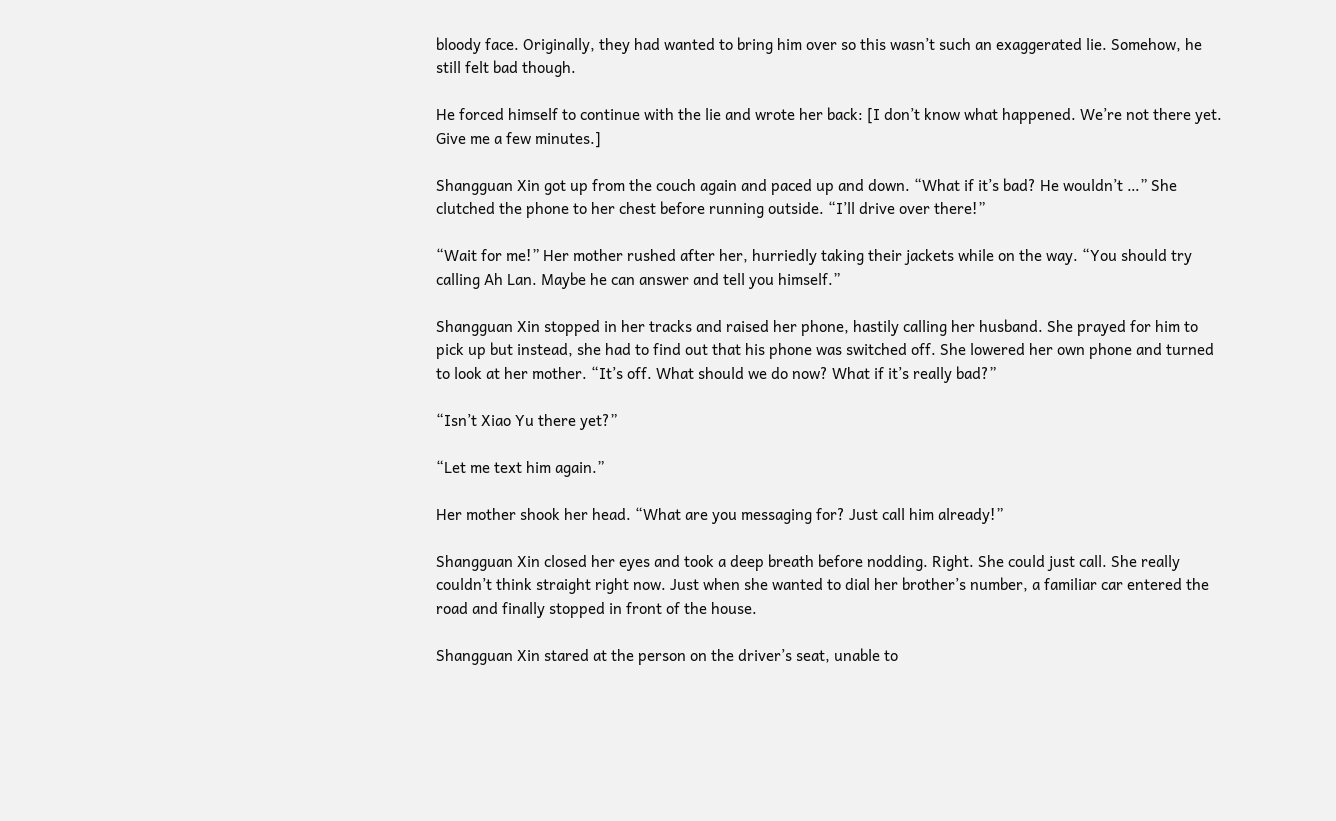bloody face. Originally, they had wanted to bring him over so this wasn’t such an exaggerated lie. Somehow, he still felt bad though.

He forced himself to continue with the lie and wrote her back: [I don’t know what happened. We’re not there yet. Give me a few minutes.]

Shangguan Xin got up from the couch again and paced up and down. “What if it’s bad? He wouldn’t …” She clutched the phone to her chest before running outside. “I’ll drive over there!”

“Wait for me!” Her mother rushed after her, hurriedly taking their jackets while on the way. “You should try calling Ah Lan. Maybe he can answer and tell you himself.”

Shangguan Xin stopped in her tracks and raised her phone, hastily calling her husband. She prayed for him to pick up but instead, she had to find out that his phone was switched off. She lowered her own phone and turned to look at her mother. “It’s off. What should we do now? What if it’s really bad?”

“Isn’t Xiao Yu there yet?”

“Let me text him again.”

Her mother shook her head. “What are you messaging for? Just call him already!”

Shangguan Xin closed her eyes and took a deep breath before nodding. Right. She could just call. She really couldn’t think straight right now. Just when she wanted to dial her brother’s number, a familiar car entered the road and finally stopped in front of the house.

Shangguan Xin stared at the person on the driver’s seat, unable to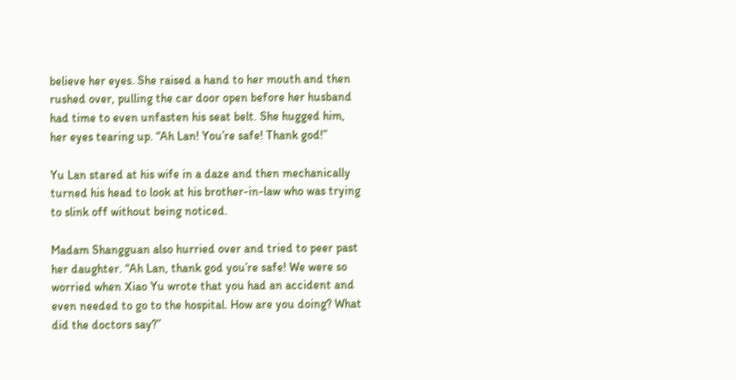believe her eyes. She raised a hand to her mouth and then rushed over, pulling the car door open before her husband had time to even unfasten his seat belt. She hugged him, her eyes tearing up. “Ah Lan! You’re safe! Thank god!”

Yu Lan stared at his wife in a daze and then mechanically turned his head to look at his brother-in-law who was trying to slink off without being noticed.

Madam Shangguan also hurried over and tried to peer past her daughter. “Ah Lan, thank god you’re safe! We were so worried when Xiao Yu wrote that you had an accident and even needed to go to the hospital. How are you doing? What did the doctors say?”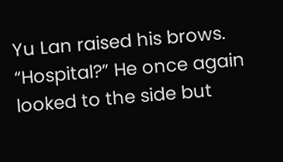Yu Lan raised his brows. “Hospital?” He once again looked to the side but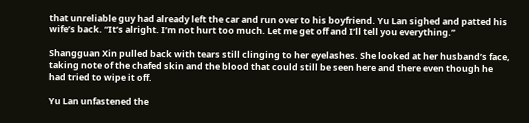that unreliable guy had already left the car and run over to his boyfriend. Yu Lan sighed and patted his wife’s back. “It’s alright. I’m not hurt too much. Let me get off and I’ll tell you everything.”

Shangguan Xin pulled back with tears still clinging to her eyelashes. She looked at her husband’s face, taking note of the chafed skin and the blood that could still be seen here and there even though he had tried to wipe it off.

Yu Lan unfastened the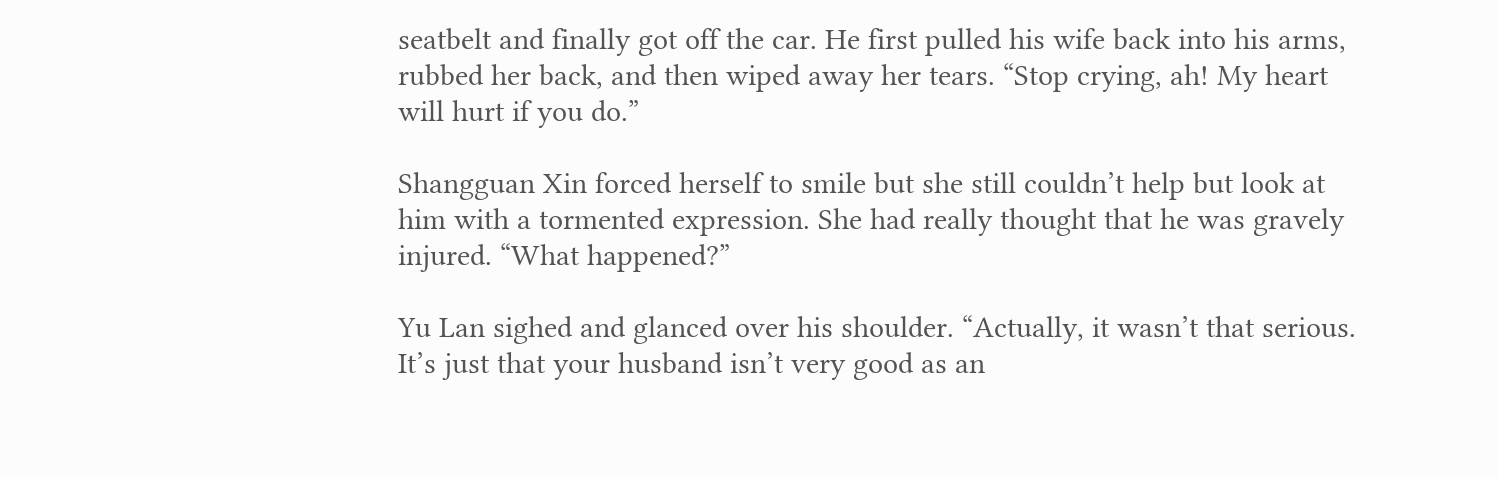seatbelt and finally got off the car. He first pulled his wife back into his arms, rubbed her back, and then wiped away her tears. “Stop crying, ah! My heart will hurt if you do.”

Shangguan Xin forced herself to smile but she still couldn’t help but look at him with a tormented expression. She had really thought that he was gravely injured. “What happened?”

Yu Lan sighed and glanced over his shoulder. “Actually, it wasn’t that serious. It’s just that your husband isn’t very good as an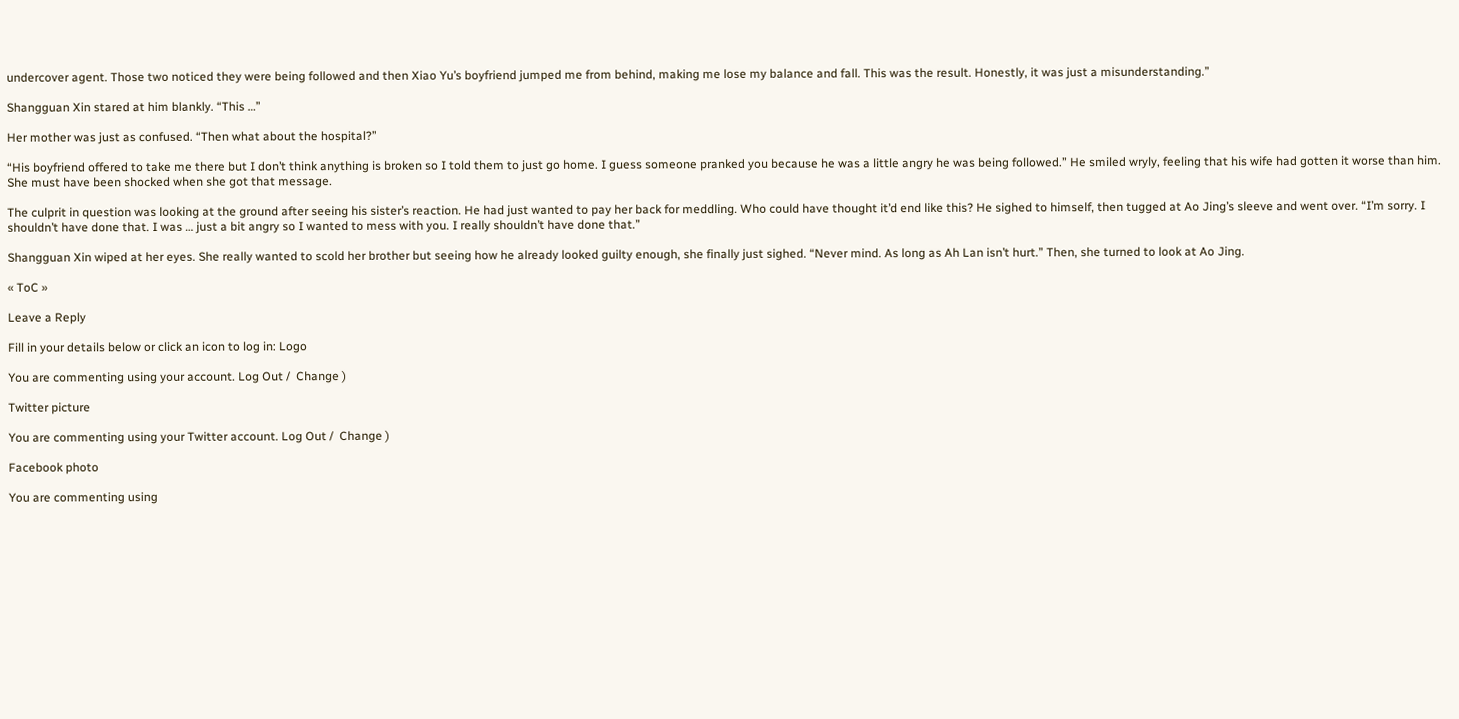undercover agent. Those two noticed they were being followed and then Xiao Yu’s boyfriend jumped me from behind, making me lose my balance and fall. This was the result. Honestly, it was just a misunderstanding.”

Shangguan Xin stared at him blankly. “This …”

Her mother was just as confused. “Then what about the hospital?”

“His boyfriend offered to take me there but I don’t think anything is broken so I told them to just go home. I guess someone pranked you because he was a little angry he was being followed.” He smiled wryly, feeling that his wife had gotten it worse than him. She must have been shocked when she got that message.

The culprit in question was looking at the ground after seeing his sister’s reaction. He had just wanted to pay her back for meddling. Who could have thought it’d end like this? He sighed to himself, then tugged at Ao Jing’s sleeve and went over. “I’m sorry. I shouldn’t have done that. I was … just a bit angry so I wanted to mess with you. I really shouldn’t have done that.”

Shangguan Xin wiped at her eyes. She really wanted to scold her brother but seeing how he already looked guilty enough, she finally just sighed. “Never mind. As long as Ah Lan isn’t hurt.” Then, she turned to look at Ao Jing.

« ToC »

Leave a Reply

Fill in your details below or click an icon to log in: Logo

You are commenting using your account. Log Out /  Change )

Twitter picture

You are commenting using your Twitter account. Log Out /  Change )

Facebook photo

You are commenting using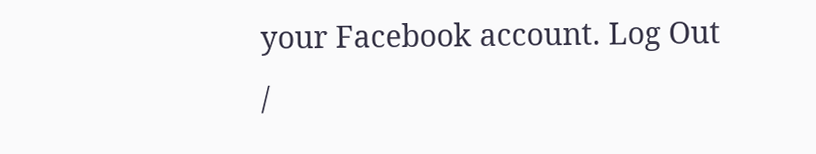your Facebook account. Log Out /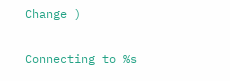Change )

Connecting to %s